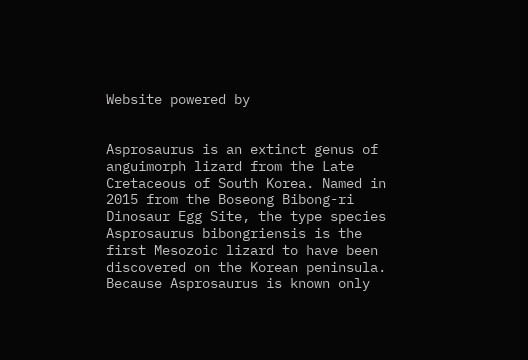Website powered by


Asprosaurus is an extinct genus of anguimorph lizard from the Late Cretaceous of South Korea. Named in 2015 from the Boseong Bibong-ri Dinosaur Egg Site, the type species Asprosaurus bibongriensis is the first Mesozoic lizard to have been discovered on the Korean peninsula. Because Asprosaurus is known only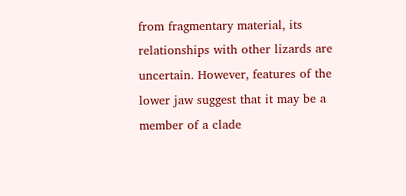from fragmentary material, its relationships with other lizards are uncertain. However, features of the lower jaw suggest that it may be a member of a clade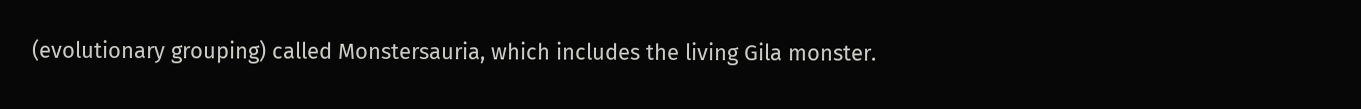(evolutionary grouping) called Monstersauria, which includes the living Gila monster.